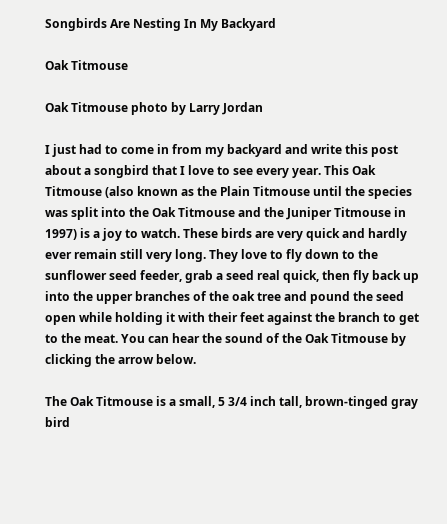Songbirds Are Nesting In My Backyard

Oak Titmouse

Oak Titmouse photo by Larry Jordan

I just had to come in from my backyard and write this post about a songbird that I love to see every year. This Oak Titmouse (also known as the Plain Titmouse until the species was split into the Oak Titmouse and the Juniper Titmouse in 1997) is a joy to watch. These birds are very quick and hardly ever remain still very long. They love to fly down to the sunflower seed feeder, grab a seed real quick, then fly back up into the upper branches of the oak tree and pound the seed open while holding it with their feet against the branch to get to the meat. You can hear the sound of the Oak Titmouse by clicking the arrow below.

The Oak Titmouse is a small, 5 3/4 inch tall, brown-tinged gray bird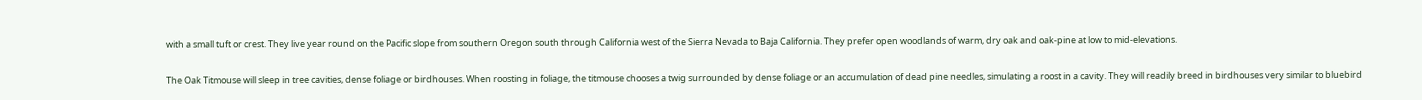with a small tuft or crest. They live year round on the Pacific slope from southern Oregon south through California west of the Sierra Nevada to Baja California. They prefer open woodlands of warm, dry oak and oak-pine at low to mid-elevations.

The Oak Titmouse will sleep in tree cavities, dense foliage or birdhouses. When roosting in foliage, the titmouse chooses a twig surrounded by dense foliage or an accumulation of dead pine needles, simulating a roost in a cavity. They will readily breed in birdhouses very similar to bluebird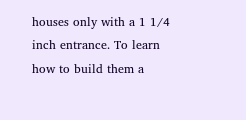houses only with a 1 1/4 inch entrance. To learn how to build them a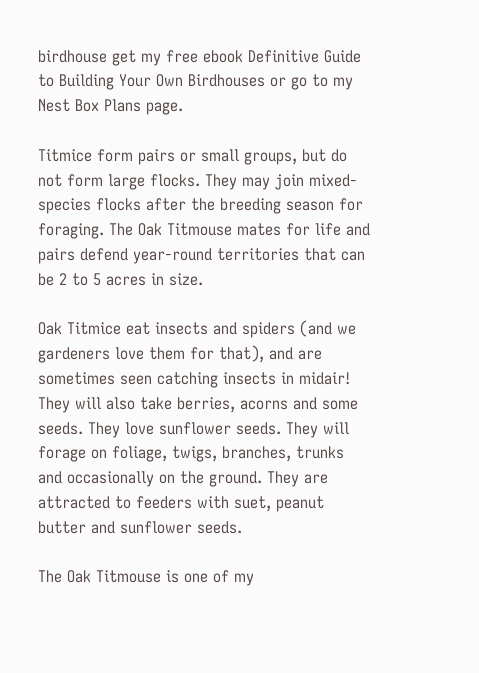birdhouse get my free ebook Definitive Guide to Building Your Own Birdhouses or go to my Nest Box Plans page.

Titmice form pairs or small groups, but do not form large flocks. They may join mixed-species flocks after the breeding season for foraging. The Oak Titmouse mates for life and pairs defend year-round territories that can be 2 to 5 acres in size.

Oak Titmice eat insects and spiders (and we gardeners love them for that), and are sometimes seen catching insects in midair! They will also take berries, acorns and some seeds. They love sunflower seeds. They will forage on foliage, twigs, branches, trunks and occasionally on the ground. They are attracted to feeders with suet, peanut butter and sunflower seeds.

The Oak Titmouse is one of my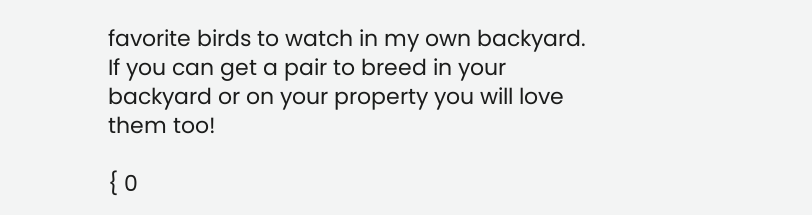favorite birds to watch in my own backyard. If you can get a pair to breed in your backyard or on your property you will love them too!

{ 0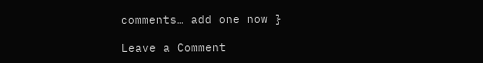comments… add one now }

Leave a Comment